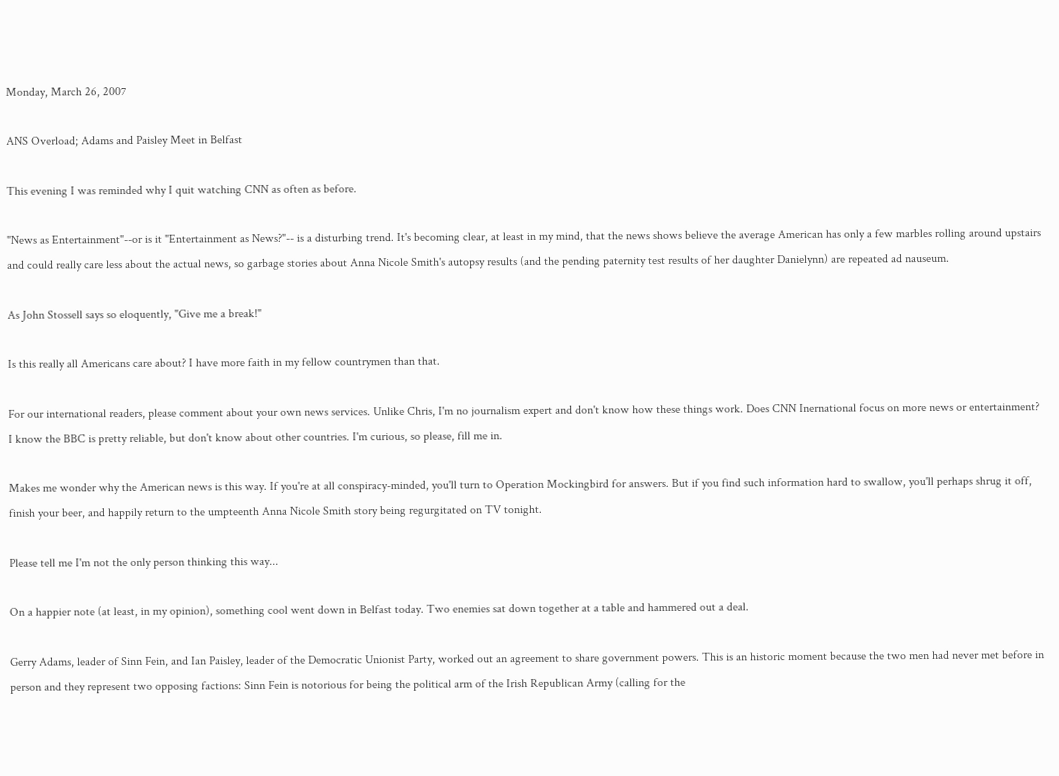Monday, March 26, 2007

ANS Overload; Adams and Paisley Meet in Belfast

This evening I was reminded why I quit watching CNN as often as before.

"News as Entertainment"--or is it "Entertainment as News?"-- is a disturbing trend. It's becoming clear, at least in my mind, that the news shows believe the average American has only a few marbles rolling around upstairs and could really care less about the actual news, so garbage stories about Anna Nicole Smith's autopsy results (and the pending paternity test results of her daughter Danielynn) are repeated ad nauseum.

As John Stossell says so eloquently, "Give me a break!"

Is this really all Americans care about? I have more faith in my fellow countrymen than that.

For our international readers, please comment about your own news services. Unlike Chris, I'm no journalism expert and don't know how these things work. Does CNN Inernational focus on more news or entertainment? I know the BBC is pretty reliable, but don't know about other countries. I'm curious, so please, fill me in.

Makes me wonder why the American news is this way. If you're at all conspiracy-minded, you'll turn to Operation Mockingbird for answers. But if you find such information hard to swallow, you'll perhaps shrug it off, finish your beer, and happily return to the umpteenth Anna Nicole Smith story being regurgitated on TV tonight.

Please tell me I'm not the only person thinking this way...

On a happier note (at least, in my opinion), something cool went down in Belfast today. Two enemies sat down together at a table and hammered out a deal.

Gerry Adams, leader of Sinn Fein, and Ian Paisley, leader of the Democratic Unionist Party, worked out an agreement to share government powers. This is an historic moment because the two men had never met before in person and they represent two opposing factions: Sinn Fein is notorious for being the political arm of the Irish Republican Army (calling for the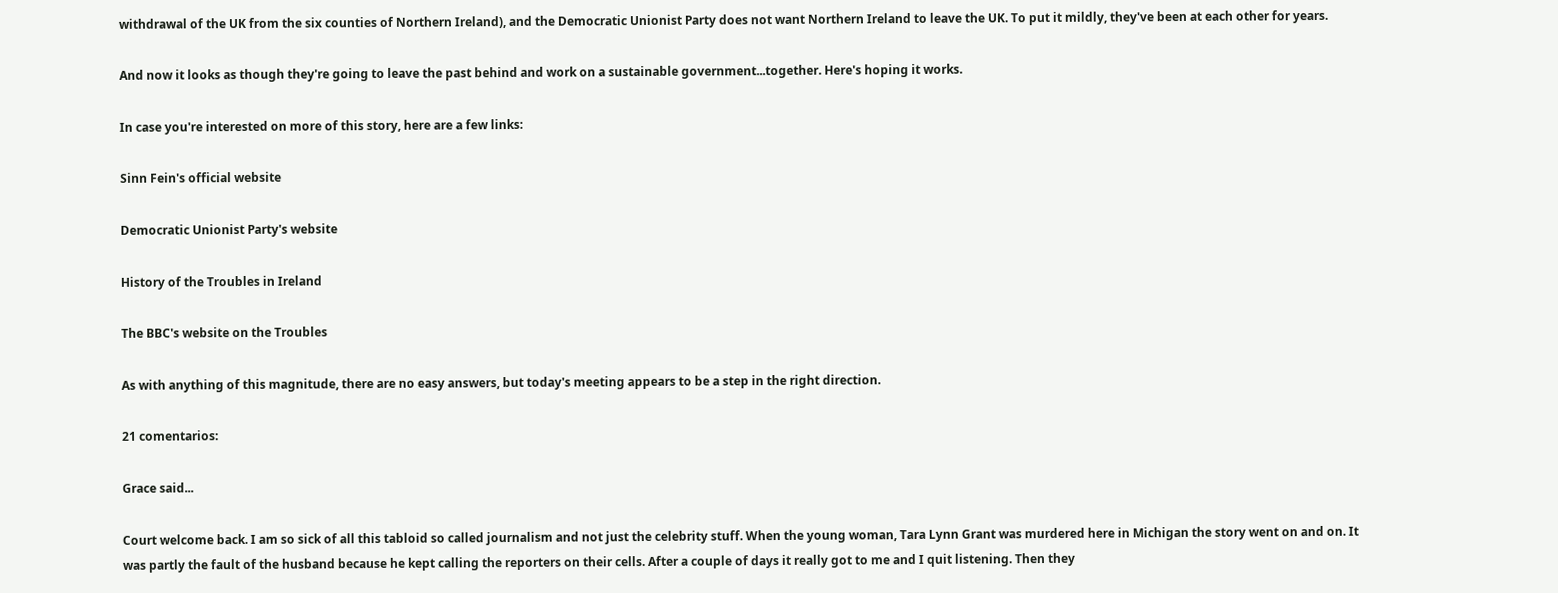withdrawal of the UK from the six counties of Northern Ireland), and the Democratic Unionist Party does not want Northern Ireland to leave the UK. To put it mildly, they've been at each other for years.

And now it looks as though they're going to leave the past behind and work on a sustainable government...together. Here's hoping it works.

In case you're interested on more of this story, here are a few links:

Sinn Fein's official website

Democratic Unionist Party's website

History of the Troubles in Ireland

The BBC's website on the Troubles

As with anything of this magnitude, there are no easy answers, but today's meeting appears to be a step in the right direction.

21 comentarios:

Grace said...

Court welcome back. I am so sick of all this tabloid so called journalism and not just the celebrity stuff. When the young woman, Tara Lynn Grant was murdered here in Michigan the story went on and on. It was partly the fault of the husband because he kept calling the reporters on their cells. After a couple of days it really got to me and I quit listening. Then they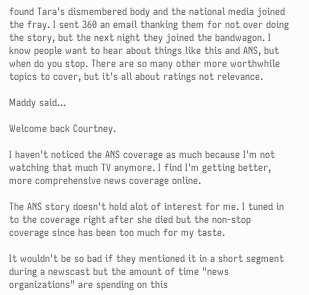found Tara's dismembered body and the national media joined the fray. I sent 360 an email thanking them for not over doing the story, but the next night they joined the bandwagon. I know people want to hear about things like this and ANS, but when do you stop. There are so many other more worthwhile topics to cover, but it's all about ratings not relevance.

Maddy said...

Welcome back Courtney.

I haven't noticed the ANS coverage as much because I'm not watching that much TV anymore. I find I'm getting better, more comprehensive news coverage online.

The ANS story doesn't hold alot of interest for me. I tuned in to the coverage right after she died but the non-stop coverage since has been too much for my taste.

It wouldn't be so bad if they mentioned it in a short segment during a newscast but the amount of time "news organizations" are spending on this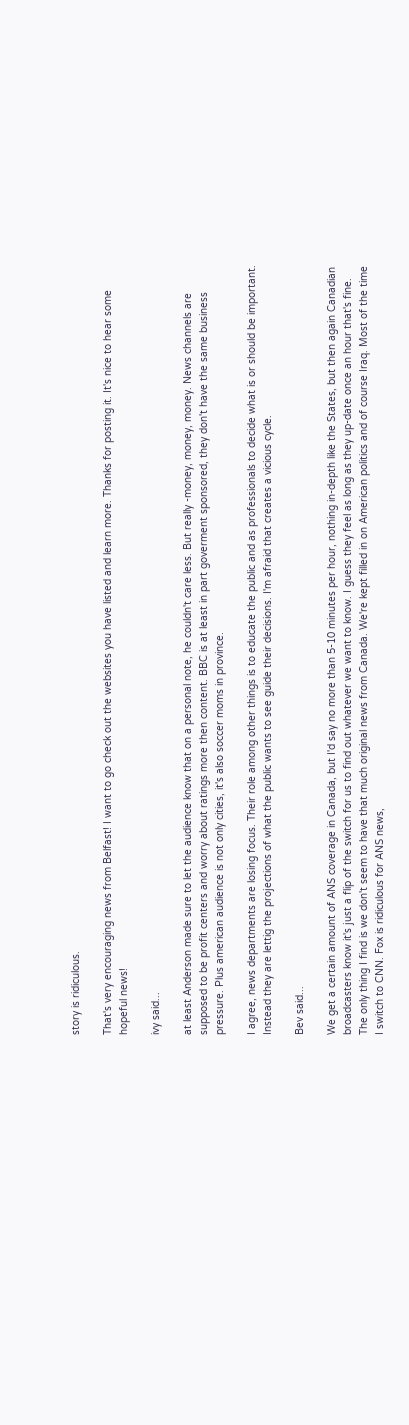story is ridiculous.

That's very encouraging news from Belfast! I want to go check out the websites you have listed and learn more. Thanks for posting it. It's nice to hear some hopeful news!

ivy said...

at least Anderson made sure to let the audience know that on a personal note, he couldn't care less. But really -money, money, money. News channels are supposed to be profit centers and worry about ratings more then content. BBC is at least in part goverment sponsored, they don't have the same business pressure. Plus american audience is not only cities, it's also soccer moms in province.

I agree, news departments are losing focus. Their role among other things is to educate the public and as professionals to decide what is or should be important. Instead they are lettig the projections of what the public wants to see guide their decisions. I'm afraid that creates a vicious cycle.

Bev said...

We get a certain amount of ANS coverage in Canada, but I'd say no more than 5-10 minutes per hour, nothing in-depth like the States, but then again Canadian broadcasters know it's just a flip of the switch for us to find out whatever we want to know. I guess they feel as long as they up-date once an hour that's fine. The only thing I find is we don't seem to have that much original news from Canada. We're kept filled in on American politics and of course Iraq. Most of the time I switch to CNN. Fox is ridiculous for ANS news,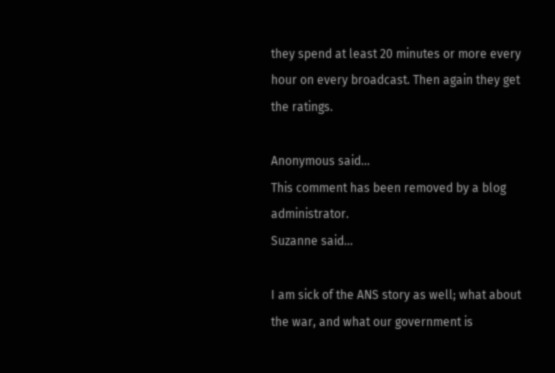they spend at least 20 minutes or more every hour on every broadcast. Then again they get the ratings.

Anonymous said...
This comment has been removed by a blog administrator.
Suzanne said...

I am sick of the ANS story as well; what about the war, and what our government is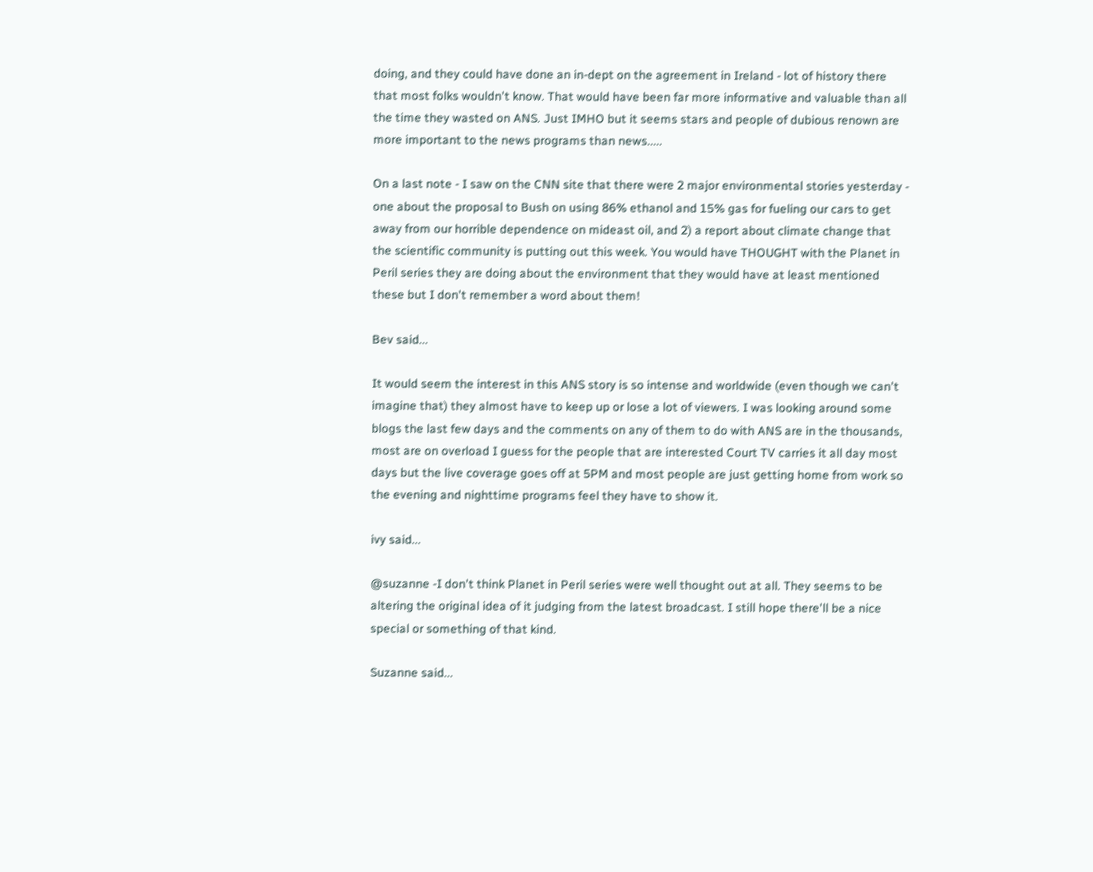doing, and they could have done an in-dept on the agreement in Ireland - lot of history there that most folks wouldn't know. That would have been far more informative and valuable than all the time they wasted on ANS. Just IMHO but it seems stars and people of dubious renown are more important to the news programs than news.....

On a last note - I saw on the CNN site that there were 2 major environmental stories yesterday - one about the proposal to Bush on using 86% ethanol and 15% gas for fueling our cars to get away from our horrible dependence on mideast oil, and 2) a report about climate change that the scientific community is putting out this week. You would have THOUGHT with the Planet in Peril series they are doing about the environment that they would have at least mentioned these but I don't remember a word about them!

Bev said...

It would seem the interest in this ANS story is so intense and worldwide (even though we can't imagine that) they almost have to keep up or lose a lot of viewers. I was looking around some blogs the last few days and the comments on any of them to do with ANS are in the thousands, most are on overload I guess for the people that are interested Court TV carries it all day most days but the live coverage goes off at 5PM and most people are just getting home from work so the evening and nighttime programs feel they have to show it.

ivy said...

@suzanne -I don't think Planet in Peril series were well thought out at all. They seems to be altering the original idea of it judging from the latest broadcast. I still hope there'll be a nice special or something of that kind.

Suzanne said...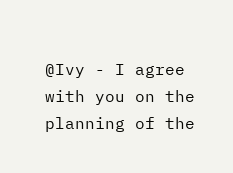@Ivy - I agree with you on the planning of the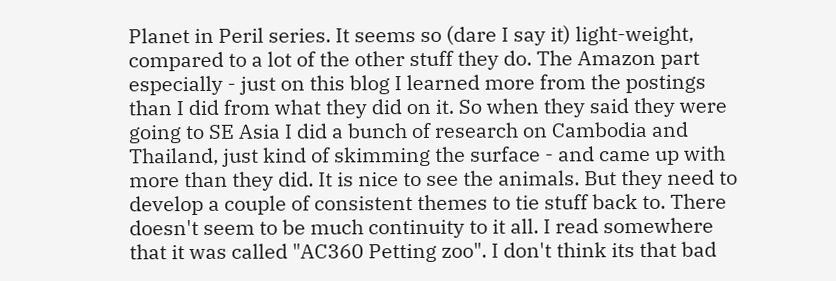Planet in Peril series. It seems so (dare I say it) light-weight, compared to a lot of the other stuff they do. The Amazon part especially - just on this blog I learned more from the postings than I did from what they did on it. So when they said they were going to SE Asia I did a bunch of research on Cambodia and Thailand, just kind of skimming the surface - and came up with more than they did. It is nice to see the animals. But they need to develop a couple of consistent themes to tie stuff back to. There doesn't seem to be much continuity to it all. I read somewhere that it was called "AC360 Petting zoo". I don't think its that bad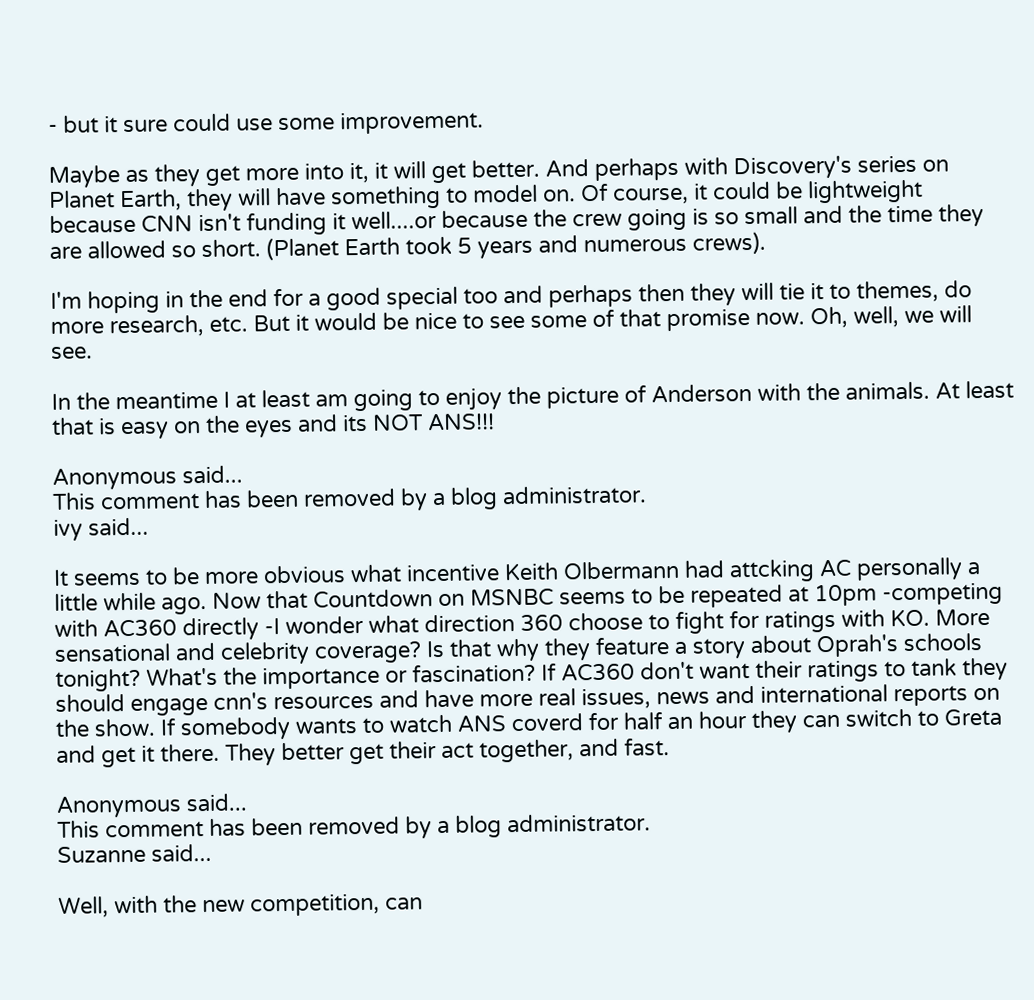- but it sure could use some improvement.

Maybe as they get more into it, it will get better. And perhaps with Discovery's series on Planet Earth, they will have something to model on. Of course, it could be lightweight because CNN isn't funding it well....or because the crew going is so small and the time they are allowed so short. (Planet Earth took 5 years and numerous crews).

I'm hoping in the end for a good special too and perhaps then they will tie it to themes, do more research, etc. But it would be nice to see some of that promise now. Oh, well, we will see.

In the meantime I at least am going to enjoy the picture of Anderson with the animals. At least that is easy on the eyes and its NOT ANS!!!

Anonymous said...
This comment has been removed by a blog administrator.
ivy said...

It seems to be more obvious what incentive Keith Olbermann had attcking AC personally a little while ago. Now that Countdown on MSNBC seems to be repeated at 10pm -competing with AC360 directly -I wonder what direction 360 choose to fight for ratings with KO. More sensational and celebrity coverage? Is that why they feature a story about Oprah's schools tonight? What's the importance or fascination? If AC360 don't want their ratings to tank they should engage cnn's resources and have more real issues, news and international reports on the show. If somebody wants to watch ANS coverd for half an hour they can switch to Greta and get it there. They better get their act together, and fast.

Anonymous said...
This comment has been removed by a blog administrator.
Suzanne said...

Well, with the new competition, can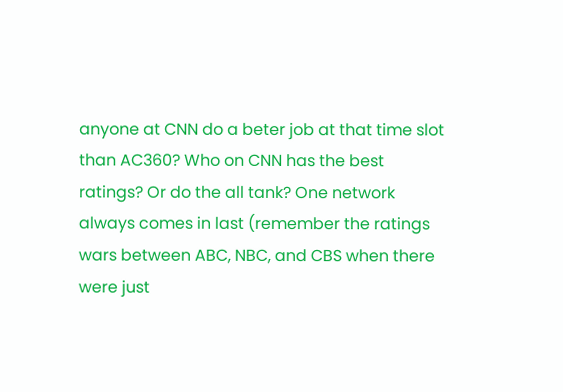anyone at CNN do a beter job at that time slot than AC360? Who on CNN has the best ratings? Or do the all tank? One network always comes in last (remember the ratings wars between ABC, NBC, and CBS when there were just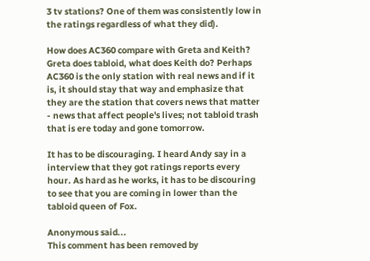3 tv stations? One of them was consistently low in the ratings regardless of what they did).

How does AC360 compare with Greta and Keith? Greta does tabloid, what does Keith do? Perhaps AC360 is the only station with real news and if it is, it should stay that way and emphasize that they are the station that covers news that matter - news that affect people's lives; not tabloid trash that is ere today and gone tomorrow.

It has to be discouraging. I heard Andy say in a interview that they got ratings reports every hour. As hard as he works, it has to be discouring to see that you are coming in lower than the tabloid queen of Fox.

Anonymous said...
This comment has been removed by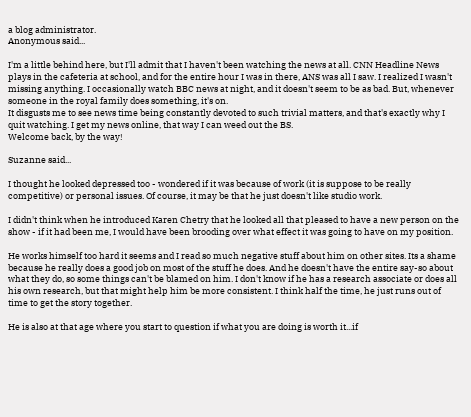a blog administrator.
Anonymous said...

I'm a little behind here, but I'll admit that I haven't been watching the news at all. CNN Headline News plays in the cafeteria at school, and for the entire hour I was in there, ANS was all I saw. I realized I wasn't missing anything. I occasionally watch BBC news at night, and it doesn't seem to be as bad. But, whenever someone in the royal family does something, it's on.
It disgusts me to see news time being constantly devoted to such trivial matters, and that's exactly why I quit watching. I get my news online, that way I can weed out the BS.
Welcome back, by the way!

Suzanne said...

I thought he looked depressed too - wondered if it was because of work (it is suppose to be really competitive) or personal issues. Of course, it may be that he just doesn't like studio work.

I didn't think when he introduced Karen Chetry that he looked all that pleased to have a new person on the show - if it had been me, I would have been brooding over what effect it was going to have on my position.

He works himself too hard it seems and I read so much negative stuff about him on other sites. Its a shame because he really does a good job on most of the stuff he does. And he doesn't have the entire say-so about what they do, so some things can't be blamed on him. I don't know if he has a research associate or does all his own research, but that might help him be more consistent. I think half the time, he just runs out of time to get the story together.

He is also at that age where you start to question if what you are doing is worth it...if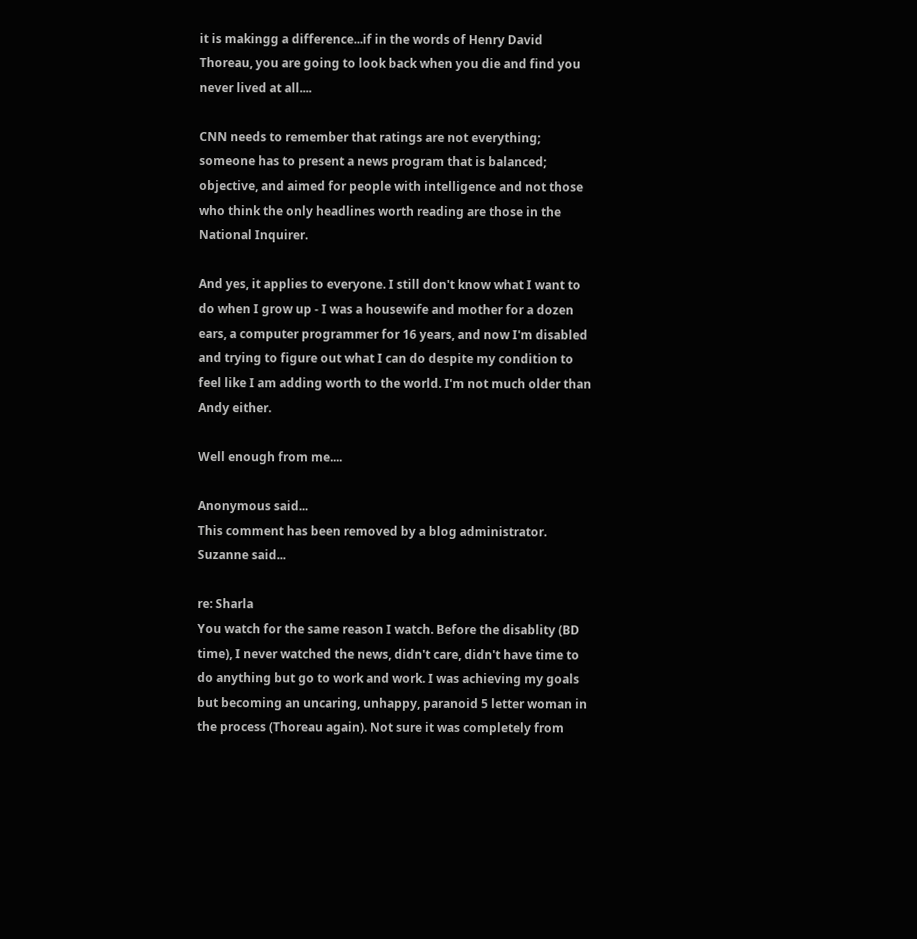it is makingg a difference...if in the words of Henry David Thoreau, you are going to look back when you die and find you never lived at all....

CNN needs to remember that ratings are not everything; someone has to present a news program that is balanced; objective, and aimed for people with intelligence and not those who think the only headlines worth reading are those in the National Inquirer.

And yes, it applies to everyone. I still don't know what I want to do when I grow up - I was a housewife and mother for a dozen ears, a computer programmer for 16 years, and now I'm disabled and trying to figure out what I can do despite my condition to feel like I am adding worth to the world. I'm not much older than Andy either.

Well enough from me....

Anonymous said...
This comment has been removed by a blog administrator.
Suzanne said...

re: Sharla
You watch for the same reason I watch. Before the disablity (BD time), I never watched the news, didn't care, didn't have time to do anything but go to work and work. I was achieving my goals but becoming an uncaring, unhappy, paranoid 5 letter woman in the process (Thoreau again). Not sure it was completely from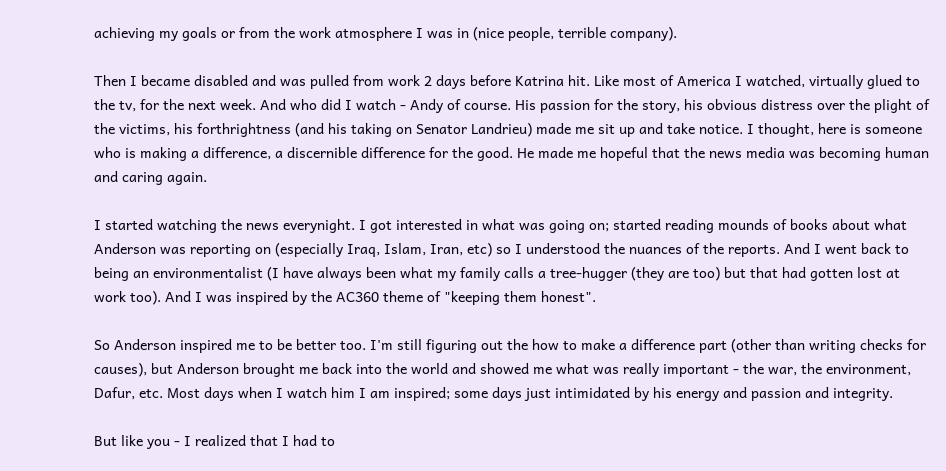achieving my goals or from the work atmosphere I was in (nice people, terrible company).

Then I became disabled and was pulled from work 2 days before Katrina hit. Like most of America I watched, virtually glued to the tv, for the next week. And who did I watch - Andy of course. His passion for the story, his obvious distress over the plight of the victims, his forthrightness (and his taking on Senator Landrieu) made me sit up and take notice. I thought, here is someone who is making a difference, a discernible difference for the good. He made me hopeful that the news media was becoming human and caring again.

I started watching the news everynight. I got interested in what was going on; started reading mounds of books about what Anderson was reporting on (especially Iraq, Islam, Iran, etc) so I understood the nuances of the reports. And I went back to being an environmentalist (I have always been what my family calls a tree-hugger (they are too) but that had gotten lost at work too). And I was inspired by the AC360 theme of "keeping them honest".

So Anderson inspired me to be better too. I'm still figuring out the how to make a difference part (other than writing checks for causes), but Anderson brought me back into the world and showed me what was really important - the war, the environment, Dafur, etc. Most days when I watch him I am inspired; some days just intimidated by his energy and passion and integrity.

But like you - I realized that I had to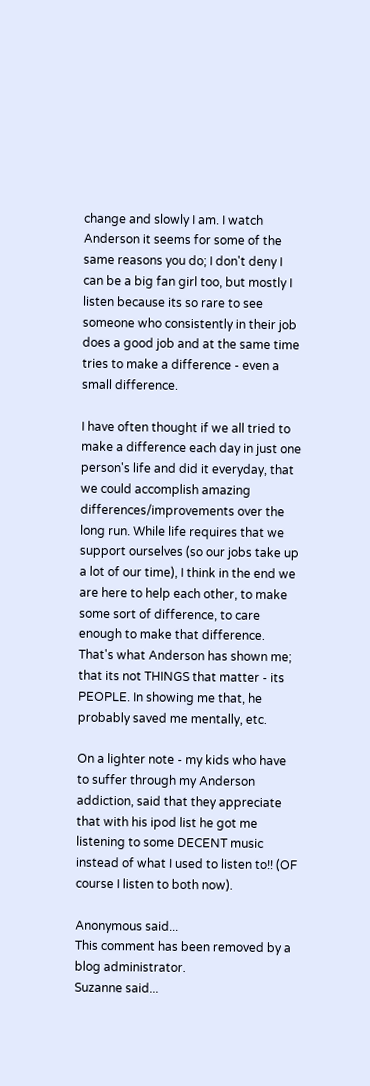change and slowly I am. I watch Anderson it seems for some of the same reasons you do; I don't deny I can be a big fan girl too, but mostly I listen because its so rare to see someone who consistently in their job does a good job and at the same time tries to make a difference - even a small difference.

I have often thought if we all tried to make a difference each day in just one person's life and did it everyday, that we could accomplish amazing differences/improvements over the long run. While life requires that we support ourselves (so our jobs take up a lot of our time), I think in the end we are here to help each other, to make some sort of difference, to care enough to make that difference. That's what Anderson has shown me; that its not THINGS that matter - its PEOPLE. In showing me that, he probably saved me mentally, etc.

On a lighter note - my kids who have to suffer through my Anderson addiction, said that they appreciate that with his ipod list he got me listening to some DECENT music instead of what I used to listen to!! (OF course I listen to both now).

Anonymous said...
This comment has been removed by a blog administrator.
Suzanne said...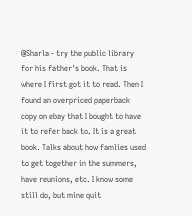@Sharla - try the public library for his father's book. That is where I first got it to read. Then I found an overpriced paperback copy on ebay that I bought to have it to refer back to. It is a great book. Talks about how famlies used to get together in the summers, have reunions, etc. I know some still do, but mine quit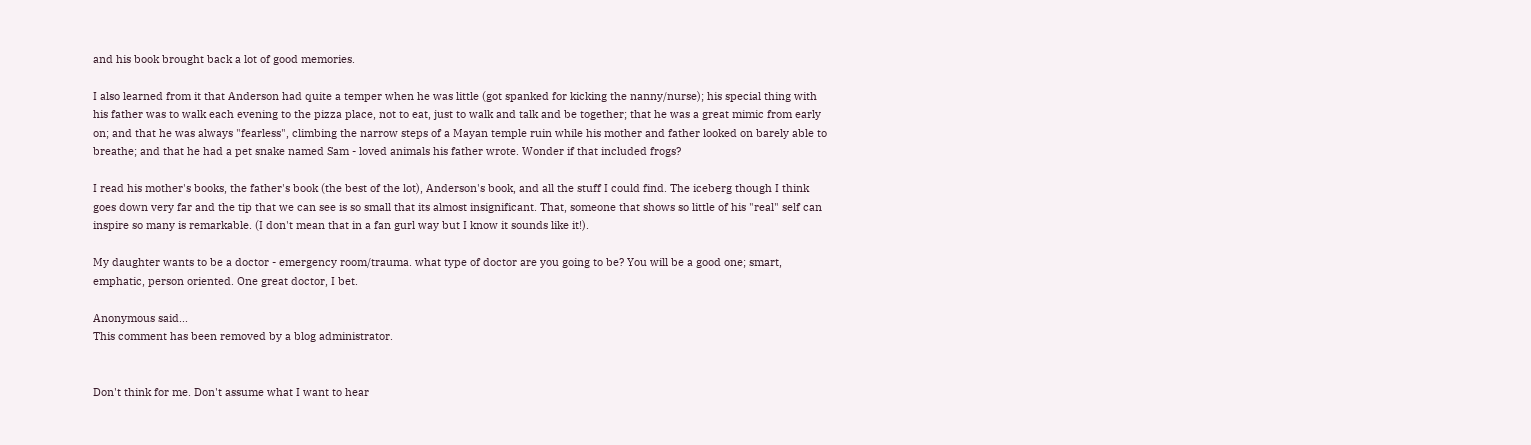and his book brought back a lot of good memories.

I also learned from it that Anderson had quite a temper when he was little (got spanked for kicking the nanny/nurse); his special thing with his father was to walk each evening to the pizza place, not to eat, just to walk and talk and be together; that he was a great mimic from early on; and that he was always "fearless", climbing the narrow steps of a Mayan temple ruin while his mother and father looked on barely able to breathe; and that he had a pet snake named Sam - loved animals his father wrote. Wonder if that included frogs?

I read his mother's books, the father's book (the best of the lot), Anderson's book, and all the stuff I could find. The iceberg though I think goes down very far and the tip that we can see is so small that its almost insignificant. That, someone that shows so little of his "real" self can inspire so many is remarkable. (I don't mean that in a fan gurl way but I know it sounds like it!).

My daughter wants to be a doctor - emergency room/trauma. what type of doctor are you going to be? You will be a good one; smart, emphatic, person oriented. One great doctor, I bet.

Anonymous said...
This comment has been removed by a blog administrator.


Don't think for me. Don't assume what I want to hear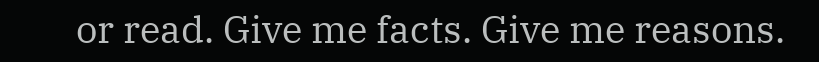or read. Give me facts. Give me reasons.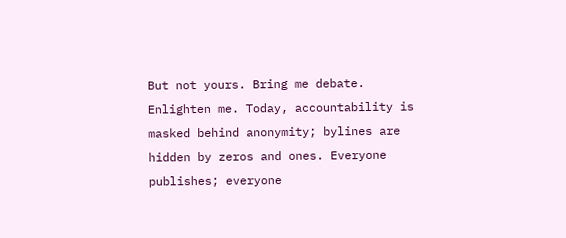But not yours. Bring me debate. Enlighten me. Today, accountability is masked behind anonymity; bylines are hidden by zeros and ones. Everyone publishes; everyone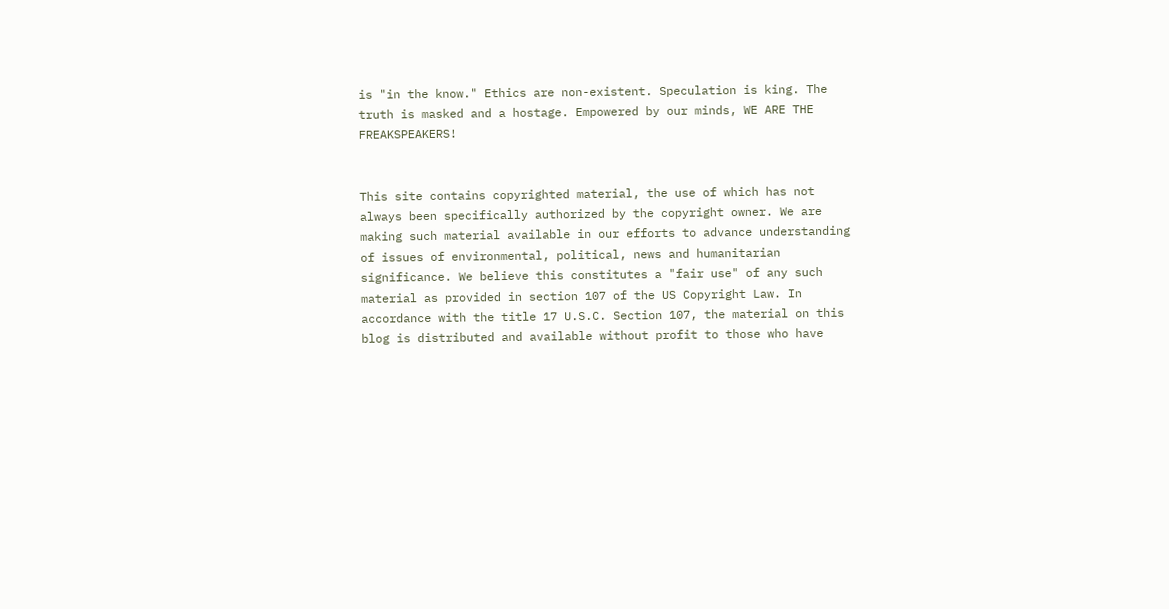is "in the know." Ethics are non-existent. Speculation is king. The truth is masked and a hostage. Empowered by our minds, WE ARE THE FREAKSPEAKERS!


This site contains copyrighted material, the use of which has not always been specifically authorized by the copyright owner. We are making such material available in our efforts to advance understanding of issues of environmental, political, news and humanitarian significance. We believe this constitutes a "fair use" of any such material as provided in section 107 of the US Copyright Law. In accordance with the title 17 U.S.C. Section 107, the material on this blog is distributed and available without profit to those who have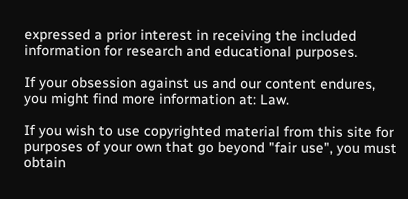expressed a prior interest in receiving the included information for research and educational purposes.

If your obsession against us and our content endures, you might find more information at: Law.

If you wish to use copyrighted material from this site for purposes of your own that go beyond "fair use", you must obtain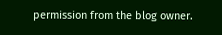permission from the blog owner.